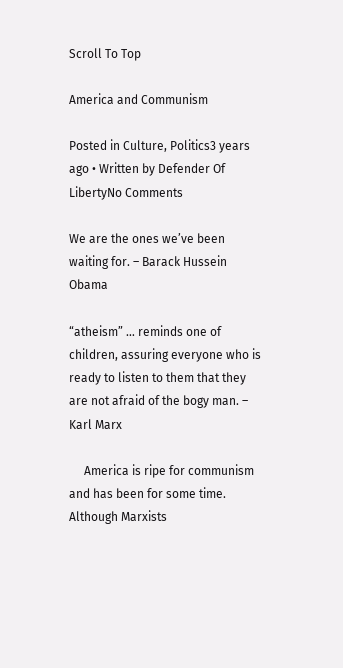Scroll To Top

America and Communism

Posted in Culture, Politics3 years ago • Written by Defender Of LibertyNo Comments

We are the ones we’ve been waiting for. – Barack Hussein Obama

“atheism” … reminds one of children, assuring everyone who is ready to listen to them that they are not afraid of the bogy man. – Karl Marx

     America is ripe for communism and has been for some time. Although Marxists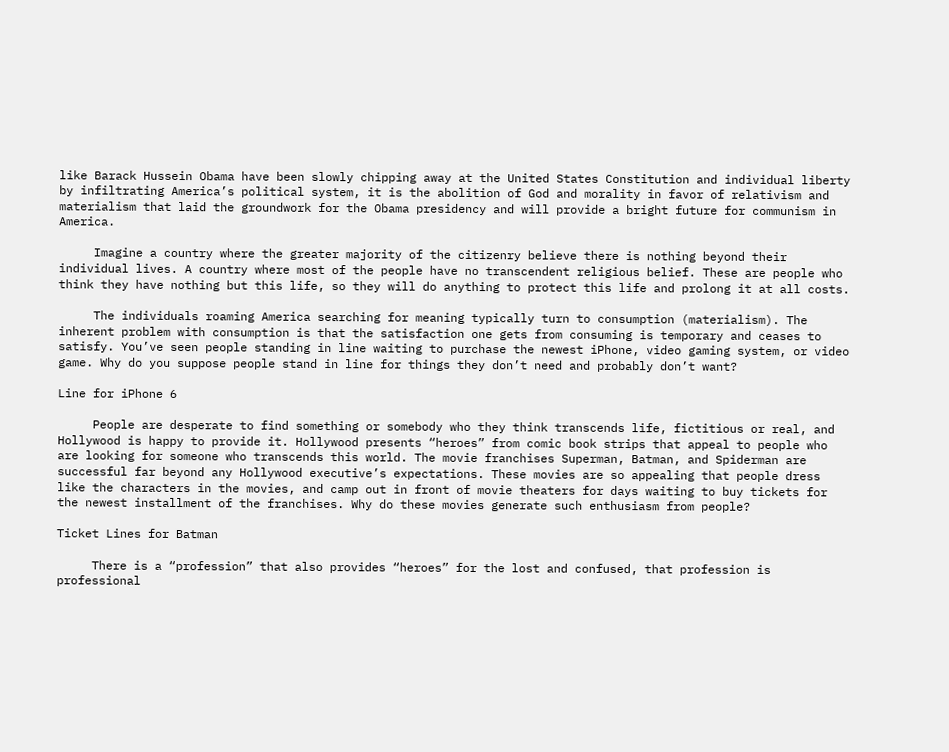like Barack Hussein Obama have been slowly chipping away at the United States Constitution and individual liberty by infiltrating America’s political system, it is the abolition of God and morality in favor of relativism and materialism that laid the groundwork for the Obama presidency and will provide a bright future for communism in America.

     Imagine a country where the greater majority of the citizenry believe there is nothing beyond their individual lives. A country where most of the people have no transcendent religious belief. These are people who think they have nothing but this life, so they will do anything to protect this life and prolong it at all costs.

     The individuals roaming America searching for meaning typically turn to consumption (materialism). The inherent problem with consumption is that the satisfaction one gets from consuming is temporary and ceases to satisfy. You’ve seen people standing in line waiting to purchase the newest iPhone, video gaming system, or video game. Why do you suppose people stand in line for things they don’t need and probably don’t want?

Line for iPhone 6

     People are desperate to find something or somebody who they think transcends life, fictitious or real, and Hollywood is happy to provide it. Hollywood presents “heroes” from comic book strips that appeal to people who are looking for someone who transcends this world. The movie franchises Superman, Batman, and Spiderman are successful far beyond any Hollywood executive’s expectations. These movies are so appealing that people dress like the characters in the movies, and camp out in front of movie theaters for days waiting to buy tickets for the newest installment of the franchises. Why do these movies generate such enthusiasm from people?

Ticket Lines for Batman

     There is a “profession” that also provides “heroes” for the lost and confused, that profession is professional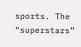sports. The “superstars”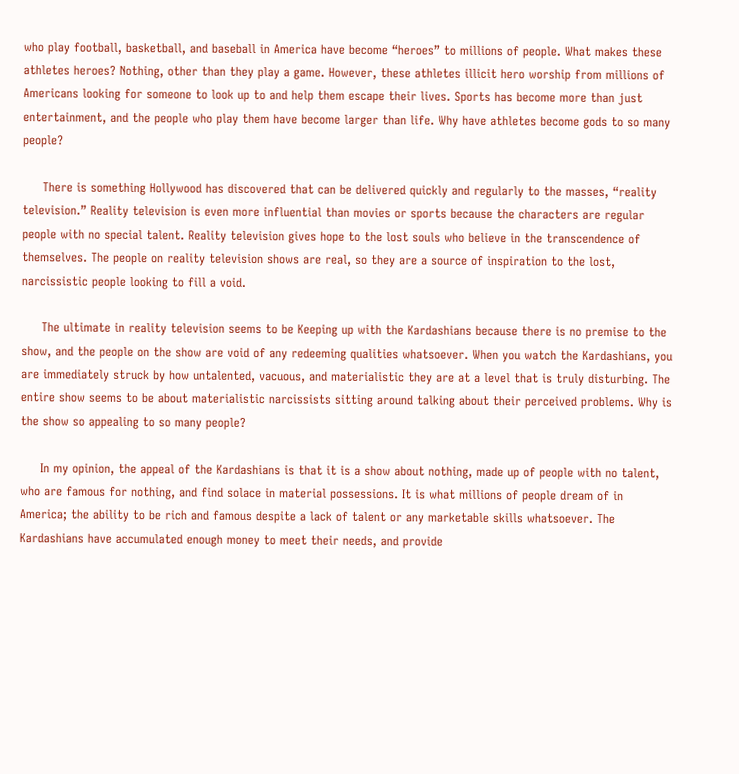who play football, basketball, and baseball in America have become “heroes” to millions of people. What makes these athletes heroes? Nothing, other than they play a game. However, these athletes illicit hero worship from millions of Americans looking for someone to look up to and help them escape their lives. Sports has become more than just entertainment, and the people who play them have become larger than life. Why have athletes become gods to so many people?

     There is something Hollywood has discovered that can be delivered quickly and regularly to the masses, “reality television.” Reality television is even more influential than movies or sports because the characters are regular people with no special talent. Reality television gives hope to the lost souls who believe in the transcendence of themselves. The people on reality television shows are real, so they are a source of inspiration to the lost, narcissistic people looking to fill a void.

     The ultimate in reality television seems to be Keeping up with the Kardashians because there is no premise to the show, and the people on the show are void of any redeeming qualities whatsoever. When you watch the Kardashians, you are immediately struck by how untalented, vacuous, and materialistic they are at a level that is truly disturbing. The entire show seems to be about materialistic narcissists sitting around talking about their perceived problems. Why is the show so appealing to so many people?

     In my opinion, the appeal of the Kardashians is that it is a show about nothing, made up of people with no talent, who are famous for nothing, and find solace in material possessions. It is what millions of people dream of in America; the ability to be rich and famous despite a lack of talent or any marketable skills whatsoever. The Kardashians have accumulated enough money to meet their needs, and provide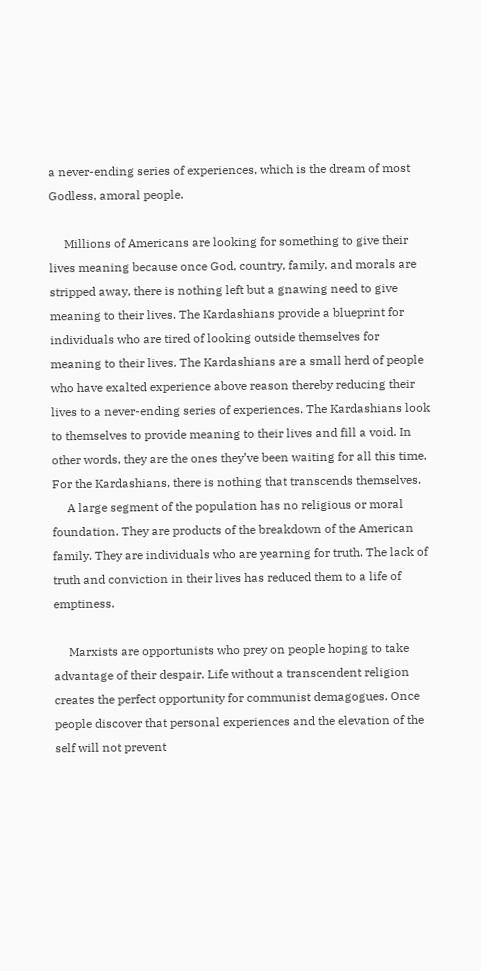a never-ending series of experiences, which is the dream of most Godless, amoral people.

     Millions of Americans are looking for something to give their lives meaning because once God, country, family, and morals are stripped away, there is nothing left but a gnawing need to give meaning to their lives. The Kardashians provide a blueprint for individuals who are tired of looking outside themselves for meaning to their lives. The Kardashians are a small herd of people who have exalted experience above reason thereby reducing their lives to a never-ending series of experiences. The Kardashians look to themselves to provide meaning to their lives and fill a void. In other words, they are the ones they’ve been waiting for all this time. For the Kardashians, there is nothing that transcends themselves.
     A large segment of the population has no religious or moral foundation. They are products of the breakdown of the American family. They are individuals who are yearning for truth. The lack of truth and conviction in their lives has reduced them to a life of emptiness.

     Marxists are opportunists who prey on people hoping to take advantage of their despair. Life without a transcendent religion creates the perfect opportunity for communist demagogues. Once people discover that personal experiences and the elevation of the self will not prevent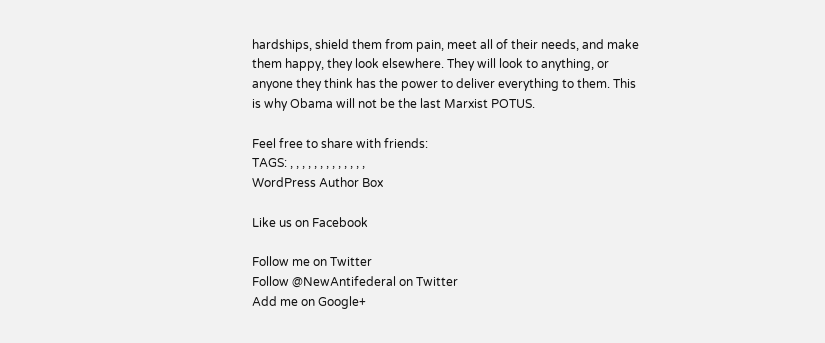hardships, shield them from pain, meet all of their needs, and make them happy, they look elsewhere. They will look to anything, or anyone they think has the power to deliver everything to them. This is why Obama will not be the last Marxist POTUS.

Feel free to share with friends:
TAGS: , , , , , , , , , , , , ,
WordPress Author Box

Like us on Facebook

Follow me on Twitter
Follow @NewAntifederal on Twitter
Add me on Google+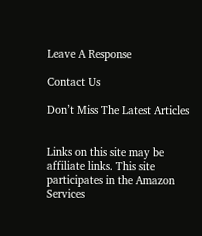Leave A Response

Contact Us

Don’t Miss The Latest Articles


Links on this site may be affiliate links. This site participates in the Amazon Services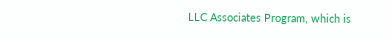LLC Associates Program, which is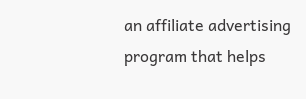an affiliate advertising program that helps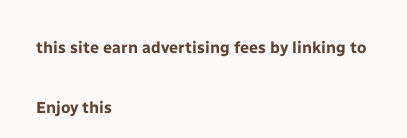this site earn advertising fees by linking to

Enjoy this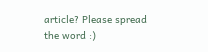article? Please spread the word :)